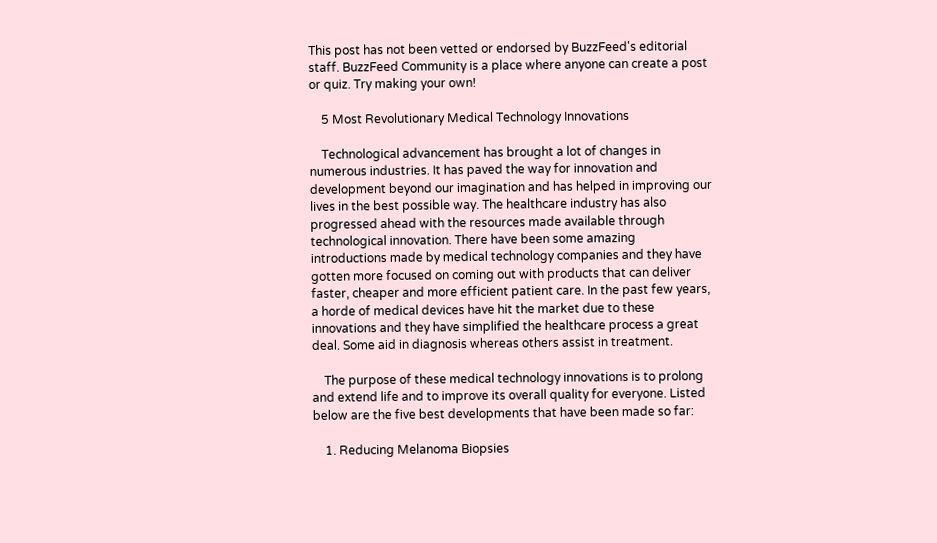This post has not been vetted or endorsed by BuzzFeed's editorial staff. BuzzFeed Community is a place where anyone can create a post or quiz. Try making your own!

    5 Most Revolutionary Medical Technology Innovations

    Technological advancement has brought a lot of changes in numerous industries. It has paved the way for innovation and development beyond our imagination and has helped in improving our lives in the best possible way. The healthcare industry has also progressed ahead with the resources made available through technological innovation. There have been some amazing introductions made by medical technology companies and they have gotten more focused on coming out with products that can deliver faster, cheaper and more efficient patient care. In the past few years, a horde of medical devices have hit the market due to these innovations and they have simplified the healthcare process a great deal. Some aid in diagnosis whereas others assist in treatment.

    The purpose of these medical technology innovations is to prolong and extend life and to improve its overall quality for everyone. Listed below are the five best developments that have been made so far:

    1. Reducing Melanoma Biopsies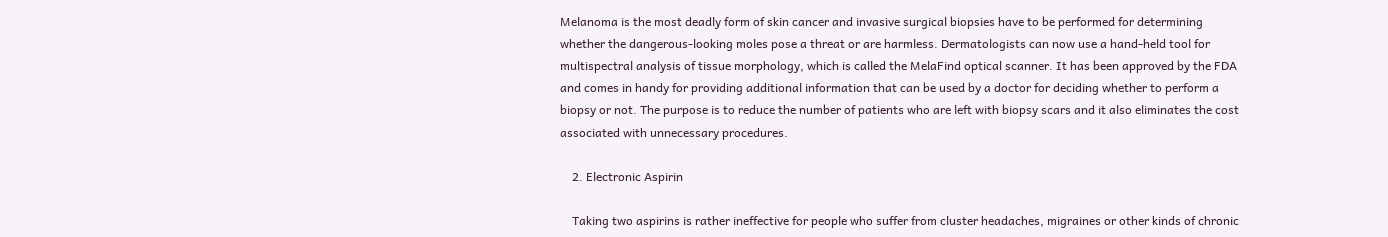Melanoma is the most deadly form of skin cancer and invasive surgical biopsies have to be performed for determining whether the dangerous-looking moles pose a threat or are harmless. Dermatologists can now use a hand-held tool for multispectral analysis of tissue morphology, which is called the MelaFind optical scanner. It has been approved by the FDA and comes in handy for providing additional information that can be used by a doctor for deciding whether to perform a biopsy or not. The purpose is to reduce the number of patients who are left with biopsy scars and it also eliminates the cost associated with unnecessary procedures.

    2. Electronic Aspirin

    Taking two aspirins is rather ineffective for people who suffer from cluster headaches, migraines or other kinds of chronic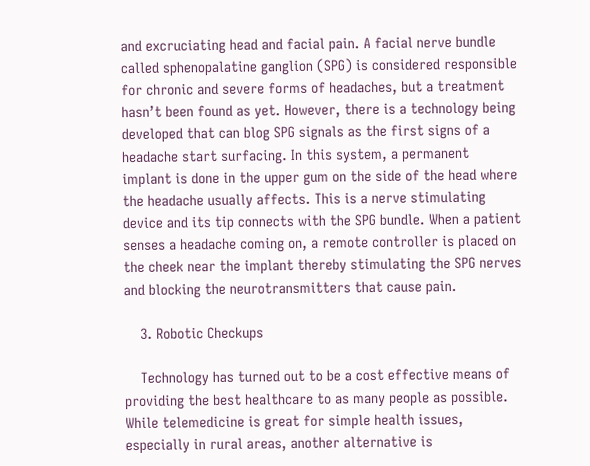and excruciating head and facial pain. A facial nerve bundle called sphenopalatine ganglion (SPG) is considered responsible for chronic and severe forms of headaches, but a treatment hasn’t been found as yet. However, there is a technology being developed that can blog SPG signals as the first signs of a headache start surfacing. In this system, a permanent implant is done in the upper gum on the side of the head where the headache usually affects. This is a nerve stimulating device and its tip connects with the SPG bundle. When a patient senses a headache coming on, a remote controller is placed on the cheek near the implant thereby stimulating the SPG nerves and blocking the neurotransmitters that cause pain.

    3. Robotic Checkups

    Technology has turned out to be a cost effective means of providing the best healthcare to as many people as possible. While telemedicine is great for simple health issues, especially in rural areas, another alternative is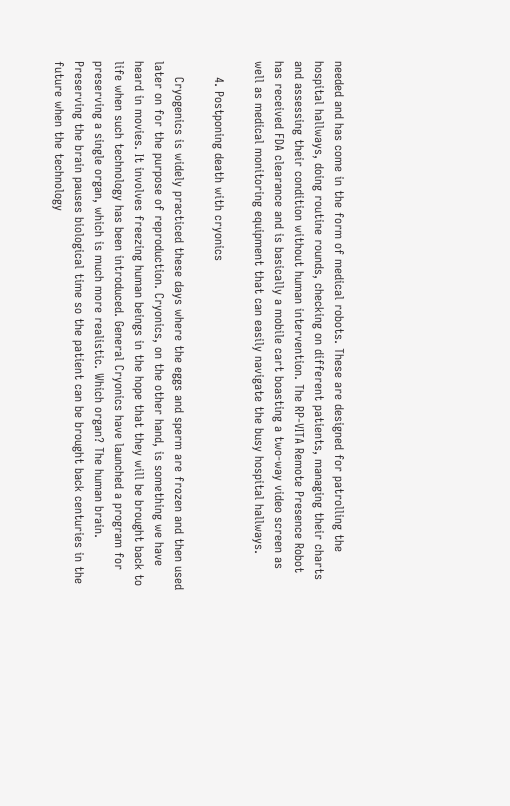needed and has come in the form of medical robots. These are designed for patrolling the hospital hallways, doing routine rounds, checking on different patients, managing their charts and assessing their condition without human intervention. The RP-VITA Remote Presence Robot has received FDA clearance and is basically a mobile cart boasting a two-way video screen as well as medical monitoring equipment that can easily navigate the busy hospital hallways.

    4. Postponing death with cryonics

    Cryogenics is widely practiced these days where the eggs and sperm are frozen and then used later on for the purpose of reproduction. Cryonics, on the other hand, is something we have heard in movies. It involves freezing human beings in the hope that they will be brought back to life when such technology has been introduced. General Cryonics have launched a program for preserving a single organ, which is much more realistic. Which organ? The human brain. Preserving the brain pauses biological time so the patient can be brought back centuries in the future when the technology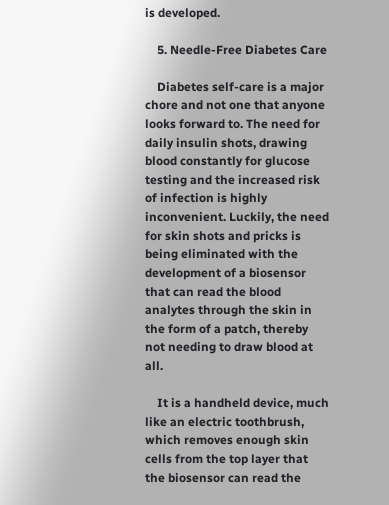is developed.

    5. Needle-Free Diabetes Care

    Diabetes self-care is a major chore and not one that anyone looks forward to. The need for daily insulin shots, drawing blood constantly for glucose testing and the increased risk of infection is highly inconvenient. Luckily, the need for skin shots and pricks is being eliminated with the development of a biosensor that can read the blood analytes through the skin in the form of a patch, thereby not needing to draw blood at all.

    It is a handheld device, much like an electric toothbrush, which removes enough skin cells from the top layer that the biosensor can read the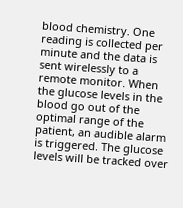blood chemistry. One reading is collected per minute and the data is sent wirelessly to a remote monitor. When the glucose levels in the blood go out of the optimal range of the patient, an audible alarm is triggered. The glucose levels will be tracked over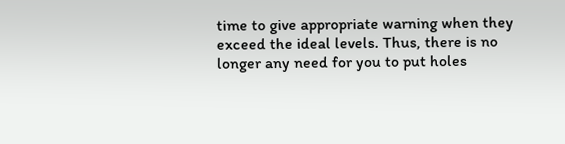time to give appropriate warning when they exceed the ideal levels. Thus, there is no longer any need for you to put holes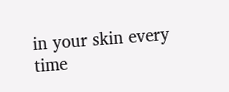in your skin every time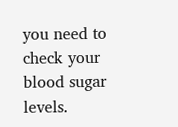you need to check your blood sugar levels.